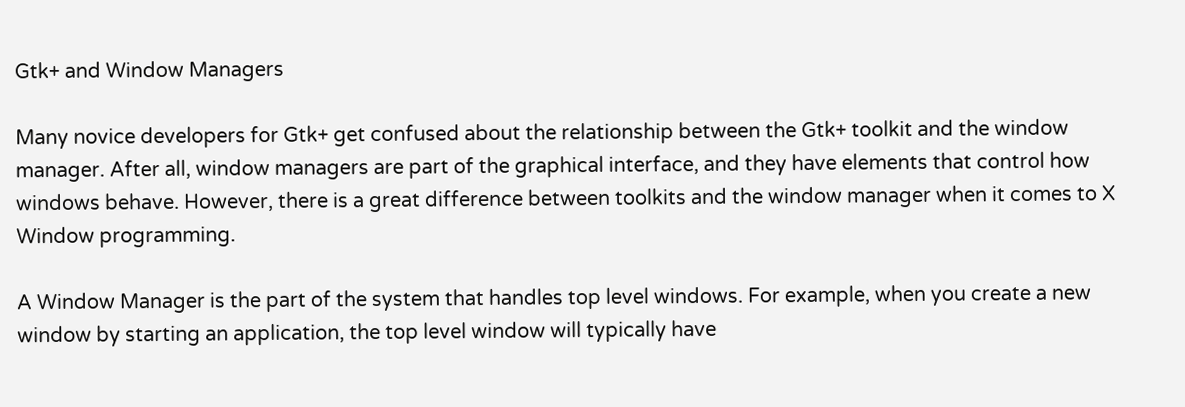Gtk+ and Window Managers

Many novice developers for Gtk+ get confused about the relationship between the Gtk+ toolkit and the window manager. After all, window managers are part of the graphical interface, and they have elements that control how windows behave. However, there is a great difference between toolkits and the window manager when it comes to X Window programming.

A Window Manager is the part of the system that handles top level windows. For example, when you create a new window by starting an application, the top level window will typically have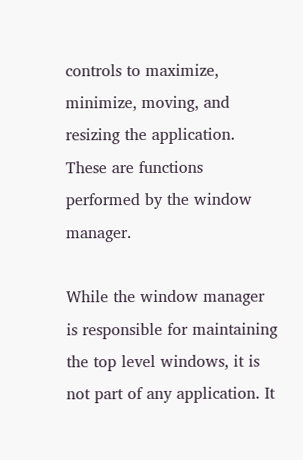controls to maximize, minimize, moving, and resizing the application. These are functions performed by the window manager.

While the window manager is responsible for maintaining the top level windows, it is not part of any application. It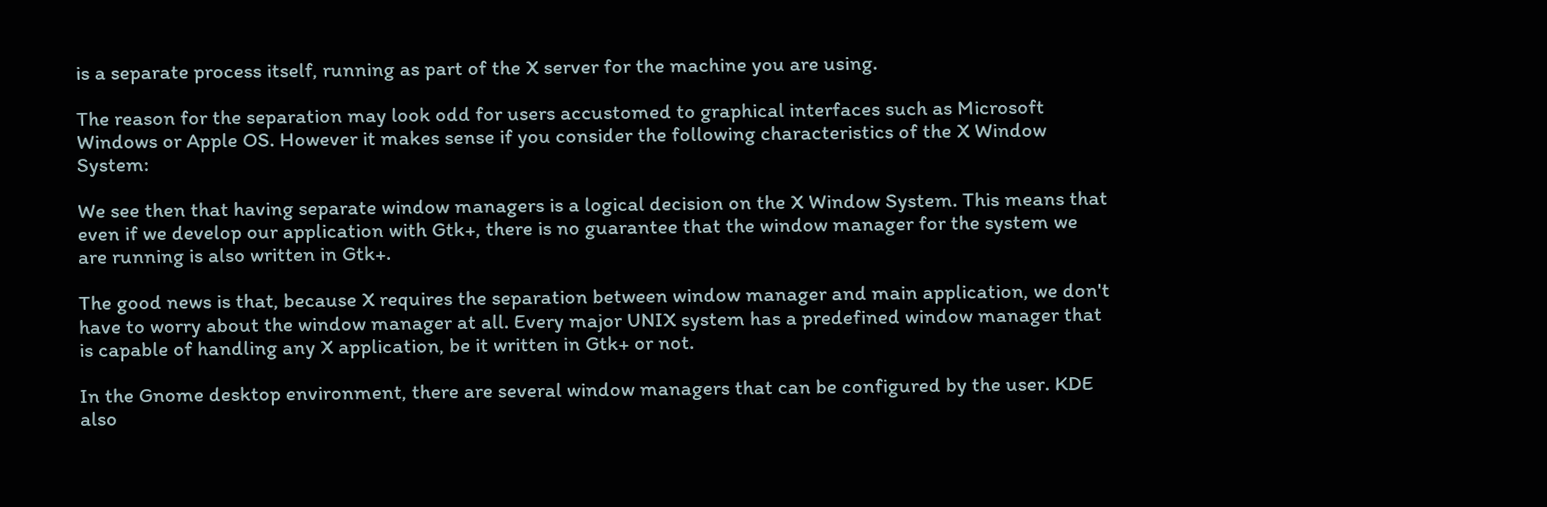is a separate process itself, running as part of the X server for the machine you are using.

The reason for the separation may look odd for users accustomed to graphical interfaces such as Microsoft Windows or Apple OS. However it makes sense if you consider the following characteristics of the X Window System:

We see then that having separate window managers is a logical decision on the X Window System. This means that even if we develop our application with Gtk+, there is no guarantee that the window manager for the system we are running is also written in Gtk+.

The good news is that, because X requires the separation between window manager and main application, we don't have to worry about the window manager at all. Every major UNIX system has a predefined window manager that is capable of handling any X application, be it written in Gtk+ or not.

In the Gnome desktop environment, there are several window managers that can be configured by the user. KDE also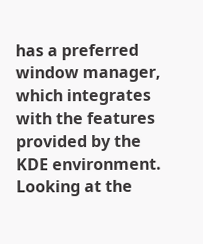has a preferred window manager, which integrates with the features provided by the KDE environment. Looking at the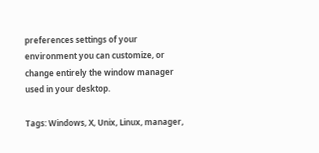preferences settings of your environment you can customize, or change entirely the window manager used in your desktop.

Tags: Windows, X, Unix, Linux, manager,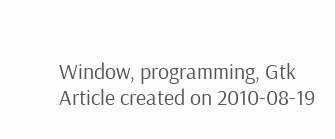Window, programming, Gtk
Article created on 2010-08-19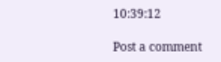10:39:12

Post a comment